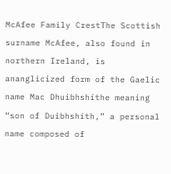McAfee Family CrestThe Scottish surname McAfee, also found in northern Ireland, is ananglicized form of the Gaelic name Mac Dhuibhshíthe meaning “son of Duibhshíth,” a personal name composed of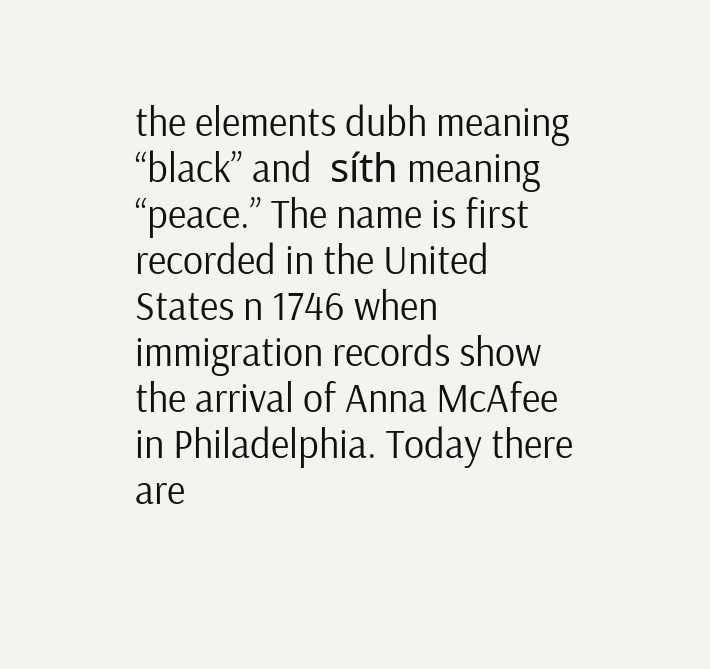the elements dubh meaning “black” and  síth meaning “peace.” The name is first recorded in the United States n 1746 when immigration records show the arrival of Anna McAfee in Philadelphia. Today there are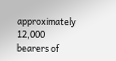approximately 12,000 bearers of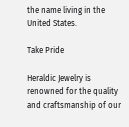the name living in the United States.

Take Pride

Heraldic Jewelry is renowned for the quality and craftsmanship of our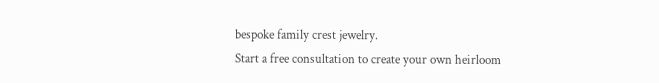bespoke family crest jewelry.
Start a free consultation to create your own heirloom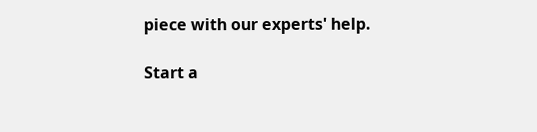piece with our experts' help.

Start a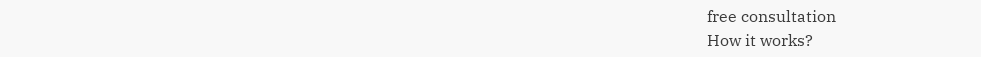free consultation
How it works?